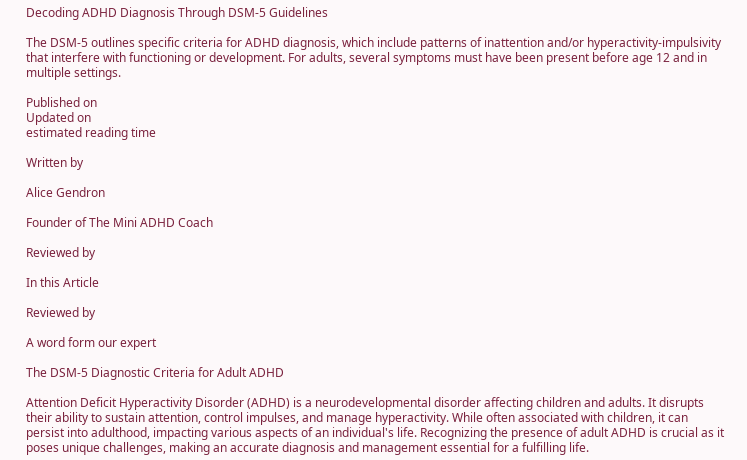Decoding ADHD Diagnosis Through DSM-5 Guidelines

The DSM-5 outlines specific criteria for ADHD diagnosis, which include patterns of inattention and/or hyperactivity-impulsivity that interfere with functioning or development. For adults, several symptoms must have been present before age 12 and in multiple settings.

Published on
Updated on
estimated reading time

Written by

Alice Gendron

Founder of The Mini ADHD Coach

Reviewed by

In this Article

Reviewed by

A word form our expert

The DSM-5 Diagnostic Criteria for Adult ADHD

Attention Deficit Hyperactivity Disorder (ADHD) is a neurodevelopmental disorder affecting children and adults. It disrupts their ability to sustain attention, control impulses, and manage hyperactivity. While often associated with children, it can persist into adulthood, impacting various aspects of an individual's life. Recognizing the presence of adult ADHD is crucial as it poses unique challenges, making an accurate diagnosis and management essential for a fulfilling life.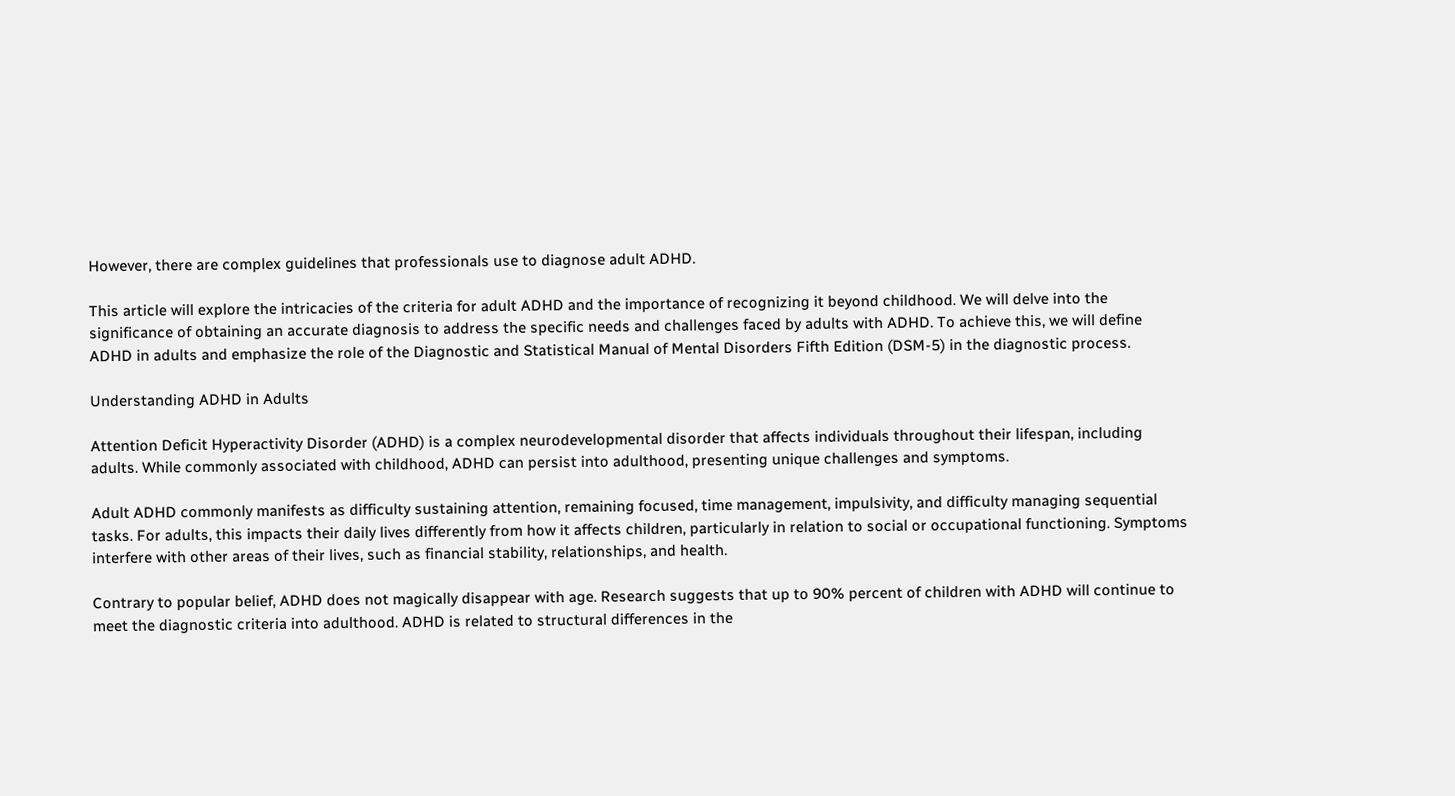However, there are complex guidelines that professionals use to diagnose adult ADHD.

This article will explore the intricacies of the criteria for adult ADHD and the importance of recognizing it beyond childhood. We will delve into the significance of obtaining an accurate diagnosis to address the specific needs and challenges faced by adults with ADHD. To achieve this, we will define ADHD in adults and emphasize the role of the Diagnostic and Statistical Manual of Mental Disorders Fifth Edition (DSM-5) in the diagnostic process.

Understanding ADHD in Adults

Attention Deficit Hyperactivity Disorder (ADHD) is a complex neurodevelopmental disorder that affects individuals throughout their lifespan, including adults. While commonly associated with childhood, ADHD can persist into adulthood, presenting unique challenges and symptoms.

Adult ADHD commonly manifests as difficulty sustaining attention, remaining focused, time management, impulsivity, and difficulty managing sequential tasks. For adults, this impacts their daily lives differently from how it affects children, particularly in relation to social or occupational functioning. Symptoms interfere with other areas of their lives, such as financial stability, relationships, and health.

Contrary to popular belief, ADHD does not magically disappear with age. Research suggests that up to 90% percent of children with ADHD will continue to meet the diagnostic criteria into adulthood. ADHD is related to structural differences in the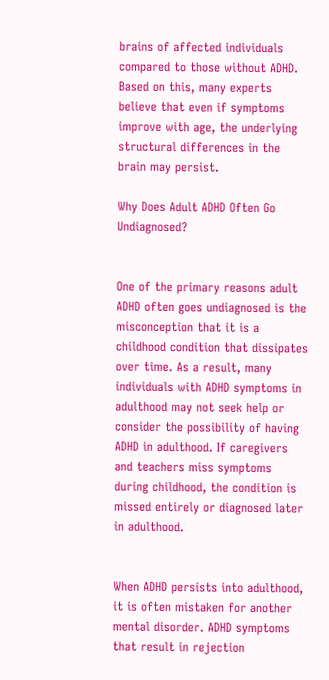brains of affected individuals compared to those without ADHD. Based on this, many experts believe that even if symptoms improve with age, the underlying structural differences in the brain may persist.

Why Does Adult ADHD Often Go Undiagnosed?


One of the primary reasons adult ADHD often goes undiagnosed is the misconception that it is a childhood condition that dissipates over time. As a result, many individuals with ADHD symptoms in adulthood may not seek help or consider the possibility of having ADHD in adulthood. If caregivers and teachers miss symptoms during childhood, the condition is missed entirely or diagnosed later in adulthood.


When ADHD persists into adulthood, it is often mistaken for another mental disorder. ADHD symptoms that result in rejection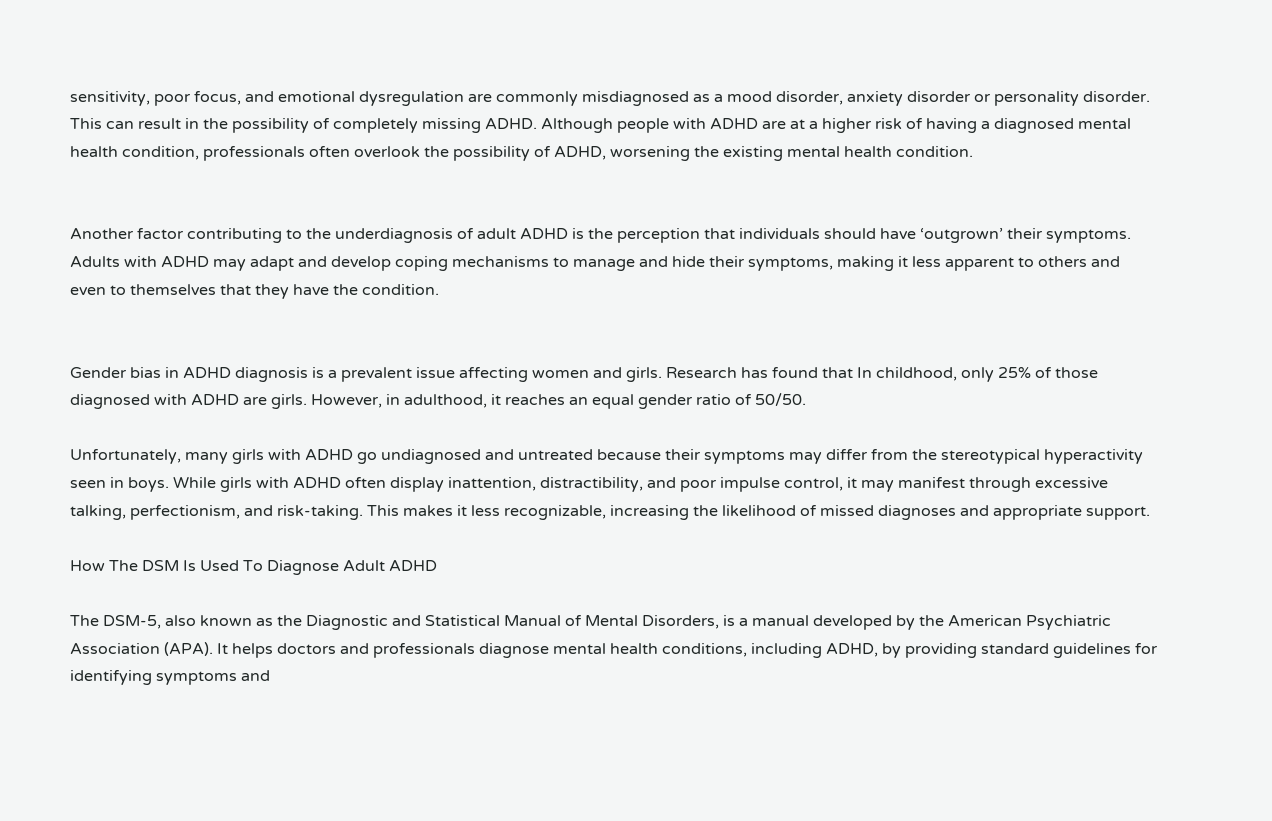sensitivity, poor focus, and emotional dysregulation are commonly misdiagnosed as a mood disorder, anxiety disorder or personality disorder. This can result in the possibility of completely missing ADHD. Although people with ADHD are at a higher risk of having a diagnosed mental health condition, professionals often overlook the possibility of ADHD, worsening the existing mental health condition.


Another factor contributing to the underdiagnosis of adult ADHD is the perception that individuals should have ‘outgrown’ their symptoms. Adults with ADHD may adapt and develop coping mechanisms to manage and hide their symptoms, making it less apparent to others and even to themselves that they have the condition.


Gender bias in ADHD diagnosis is a prevalent issue affecting women and girls. Research has found that In childhood, only 25% of those diagnosed with ADHD are girls. However, in adulthood, it reaches an equal gender ratio of 50/50.

Unfortunately, many girls with ADHD go undiagnosed and untreated because their symptoms may differ from the stereotypical hyperactivity seen in boys. While girls with ADHD often display inattention, distractibility, and poor impulse control, it may manifest through excessive talking, perfectionism, and risk-taking. This makes it less recognizable, increasing the likelihood of missed diagnoses and appropriate support.

How The DSM Is Used To Diagnose Adult ADHD

The DSM-5, also known as the Diagnostic and Statistical Manual of Mental Disorders, is a manual developed by the American Psychiatric Association (APA). It helps doctors and professionals diagnose mental health conditions, including ADHD, by providing standard guidelines for identifying symptoms and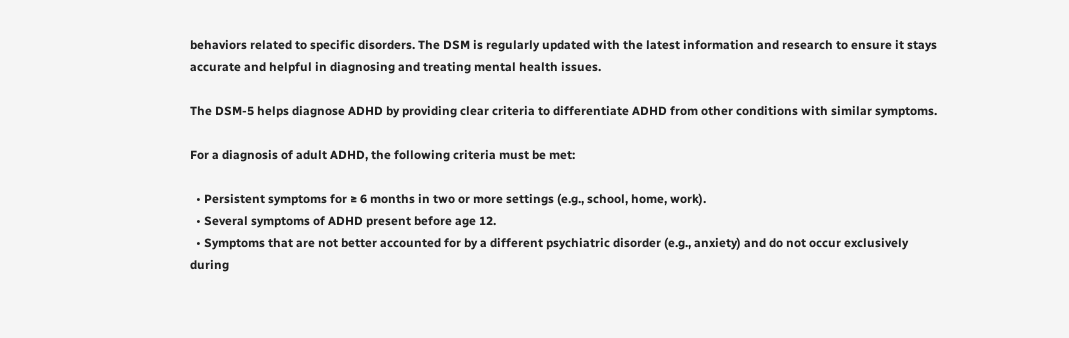behaviors related to specific disorders. The DSM is regularly updated with the latest information and research to ensure it stays accurate and helpful in diagnosing and treating mental health issues.

The DSM-5 helps diagnose ADHD by providing clear criteria to differentiate ADHD from other conditions with similar symptoms.

For a diagnosis of adult ADHD, the following criteria must be met:

  • Persistent symptoms for ≥ 6 months in two or more settings (e.g., school, home, work).
  • Several symptoms of ADHD present before age 12.
  • Symptoms that are not better accounted for by a different psychiatric disorder (e.g., anxiety) and do not occur exclusively during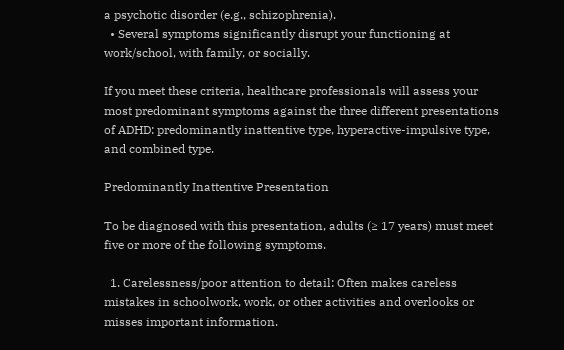a psychotic disorder (e.g., schizophrenia).
  • Several symptoms significantly disrupt your functioning at work/school, with family, or socially.

If you meet these criteria, healthcare professionals will assess your most predominant symptoms against the three different presentations of ADHD: predominantly inattentive type, hyperactive-impulsive type, and combined type.

Predominantly Inattentive Presentation

To be diagnosed with this presentation, adults (≥ 17 years) must meet five or more of the following symptoms.

  1. Carelessness/poor attention to detail: Often makes careless mistakes in schoolwork, work, or other activities and overlooks or misses important information.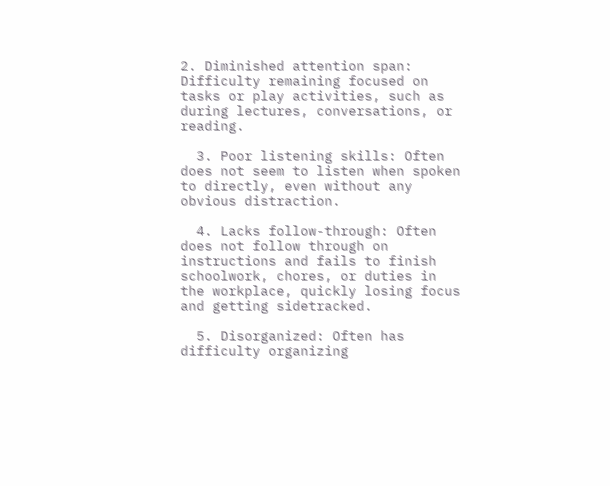2. Diminished attention span: Difficulty remaining focused on tasks or play activities, such as during lectures, conversations, or reading.

  3. Poor listening skills: Often does not seem to listen when spoken to directly, even without any obvious distraction.

  4. Lacks follow-through: Often does not follow through on instructions and fails to finish schoolwork, chores, or duties in the workplace, quickly losing focus and getting sidetracked.

  5. Disorganized: Often has difficulty organizing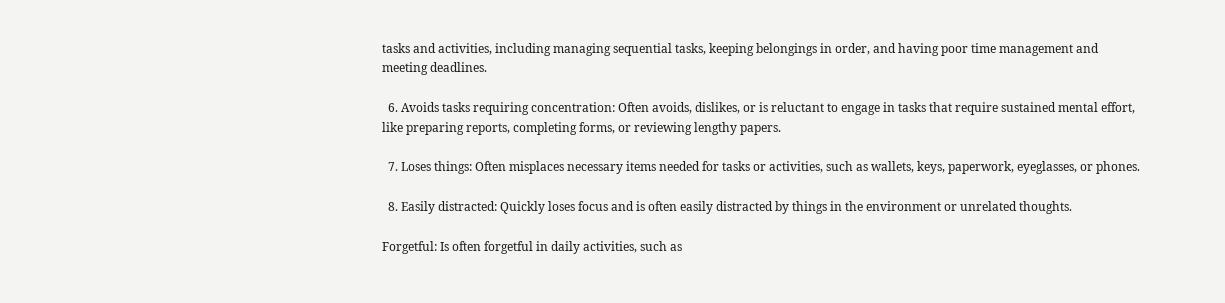tasks and activities, including managing sequential tasks, keeping belongings in order, and having poor time management and meeting deadlines.

  6. Avoids tasks requiring concentration: Often avoids, dislikes, or is reluctant to engage in tasks that require sustained mental effort, like preparing reports, completing forms, or reviewing lengthy papers.

  7. Loses things: Often misplaces necessary items needed for tasks or activities, such as wallets, keys, paperwork, eyeglasses, or phones.

  8. Easily distracted: Quickly loses focus and is often easily distracted by things in the environment or unrelated thoughts.

Forgetful: Is often forgetful in daily activities, such as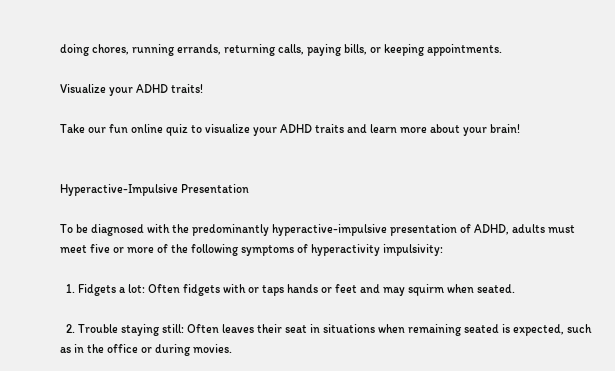doing chores, running errands, returning calls, paying bills, or keeping appointments.

Visualize your ADHD traits!

Take our fun online quiz to visualize your ADHD traits and learn more about your brain!


Hyperactive-Impulsive Presentation

To be diagnosed with the predominantly hyperactive-impulsive presentation of ADHD, adults must meet five or more of the following symptoms of hyperactivity impulsivity:

  1. Fidgets a lot: Often fidgets with or taps hands or feet and may squirm when seated.

  2. Trouble staying still: Often leaves their seat in situations when remaining seated is expected, such as in the office or during movies.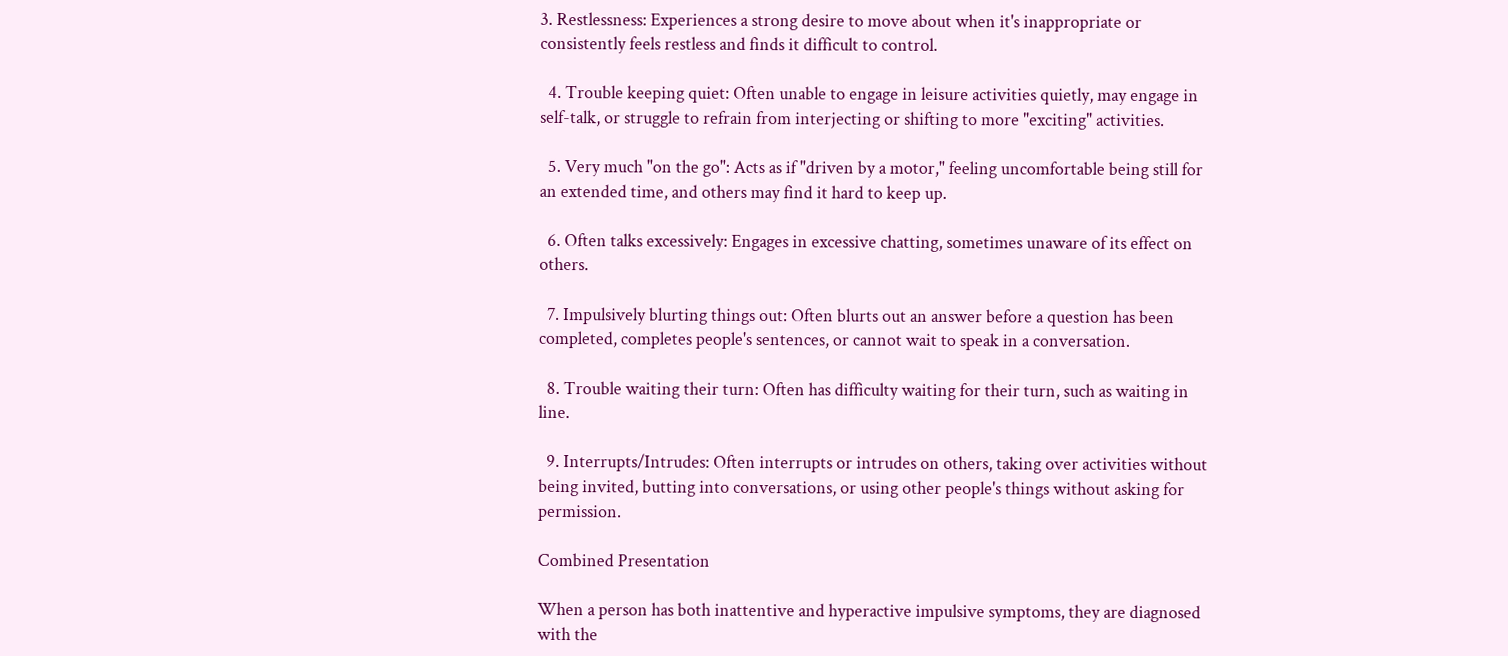3. Restlessness: Experiences a strong desire to move about when it's inappropriate or consistently feels restless and finds it difficult to control.

  4. Trouble keeping quiet: Often unable to engage in leisure activities quietly, may engage in self-talk, or struggle to refrain from interjecting or shifting to more "exciting" activities.

  5. Very much "on the go": Acts as if "driven by a motor," feeling uncomfortable being still for an extended time, and others may find it hard to keep up.

  6. Often talks excessively: Engages in excessive chatting, sometimes unaware of its effect on others.

  7. Impulsively blurting things out: Often blurts out an answer before a question has been completed, completes people's sentences, or cannot wait to speak in a conversation.

  8. Trouble waiting their turn: Often has difficulty waiting for their turn, such as waiting in line.

  9. Interrupts/Intrudes: Often interrupts or intrudes on others, taking over activities without being invited, butting into conversations, or using other people's things without asking for permission.

Combined Presentation

When a person has both inattentive and hyperactive impulsive symptoms, they are diagnosed with the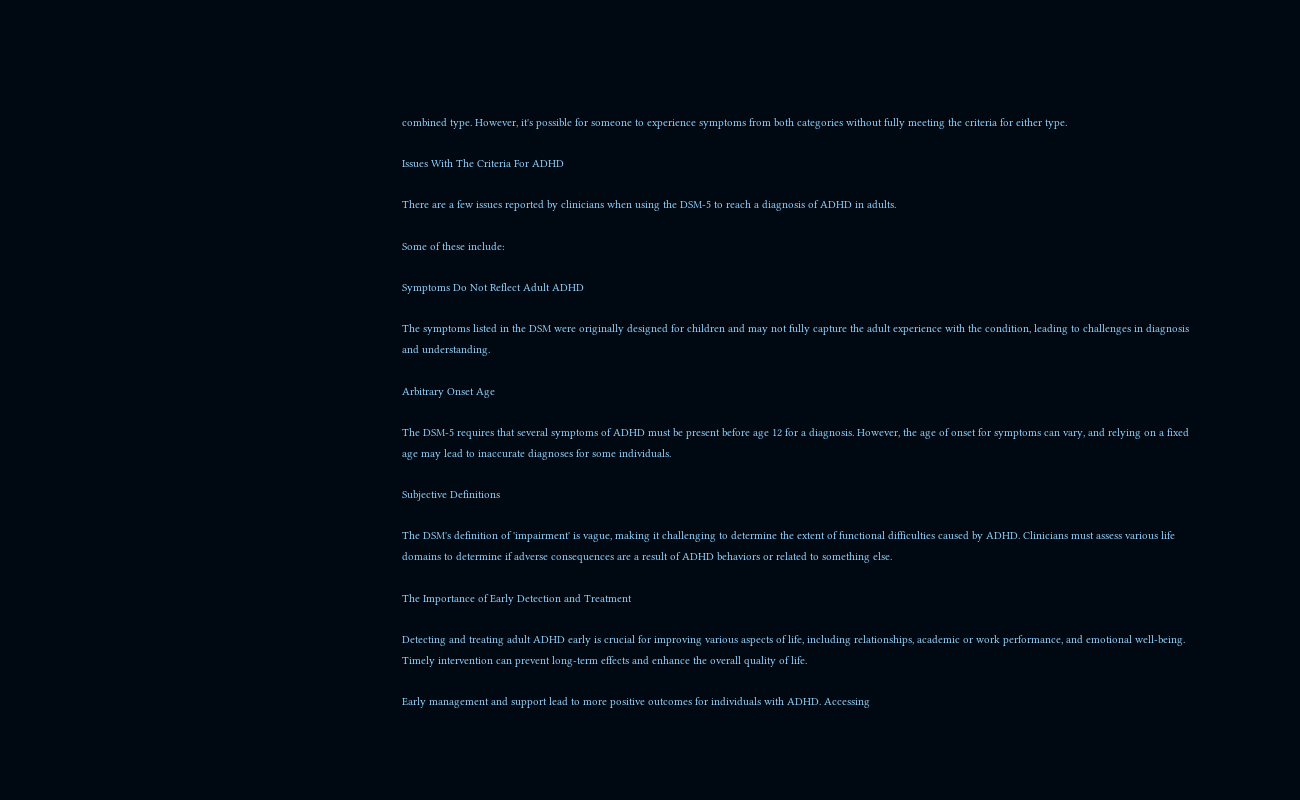combined type. However, it's possible for someone to experience symptoms from both categories without fully meeting the criteria for either type.

Issues With The Criteria For ADHD

There are a few issues reported by clinicians when using the DSM-5 to reach a diagnosis of ADHD in adults.

Some of these include:

Symptoms Do Not Reflect Adult ADHD

The symptoms listed in the DSM were originally designed for children and may not fully capture the adult experience with the condition, leading to challenges in diagnosis and understanding.

Arbitrary Onset Age

The DSM-5 requires that several symptoms of ADHD must be present before age 12 for a diagnosis. However, the age of onset for symptoms can vary, and relying on a fixed age may lead to inaccurate diagnoses for some individuals.

Subjective Definitions

The DSM's definition of 'impairment' is vague, making it challenging to determine the extent of functional difficulties caused by ADHD. Clinicians must assess various life domains to determine if adverse consequences are a result of ADHD behaviors or related to something else.

The Importance of Early Detection and Treatment

Detecting and treating adult ADHD early is crucial for improving various aspects of life, including relationships, academic or work performance, and emotional well-being. Timely intervention can prevent long-term effects and enhance the overall quality of life.

Early management and support lead to more positive outcomes for individuals with ADHD. Accessing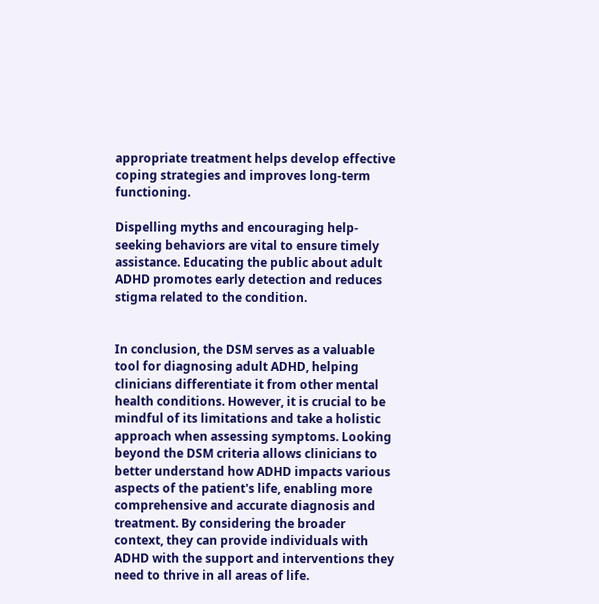appropriate treatment helps develop effective coping strategies and improves long-term functioning.

Dispelling myths and encouraging help-seeking behaviors are vital to ensure timely assistance. Educating the public about adult ADHD promotes early detection and reduces stigma related to the condition.


In conclusion, the DSM serves as a valuable tool for diagnosing adult ADHD, helping clinicians differentiate it from other mental health conditions. However, it is crucial to be mindful of its limitations and take a holistic approach when assessing symptoms. Looking beyond the DSM criteria allows clinicians to better understand how ADHD impacts various aspects of the patient's life, enabling more comprehensive and accurate diagnosis and treatment. By considering the broader context, they can provide individuals with ADHD with the support and interventions they need to thrive in all areas of life.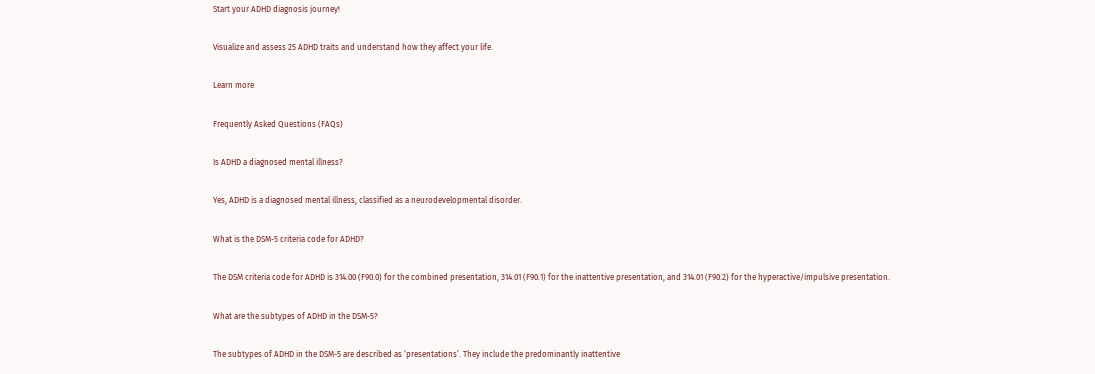Start your ADHD diagnosis journey!

Visualize and assess 25 ADHD traits and understand how they affect your life.

Learn more

Frequently Asked Questions (FAQs)

Is ADHD a diagnosed mental illness?

Yes, ADHD is a diagnosed mental illness, classified as a neurodevelopmental disorder.

What is the DSM-5 criteria code for ADHD?

The DSM criteria code for ADHD is 314.00 (F90.0) for the combined presentation, 314.01 (F90.1) for the inattentive presentation, and 314.01 (F90.2) for the hyperactive/impulsive presentation.

What are the subtypes of ADHD in the DSM-5?

The subtypes of ADHD in the DSM-5 are described as ‘presentations’. They include the predominantly inattentive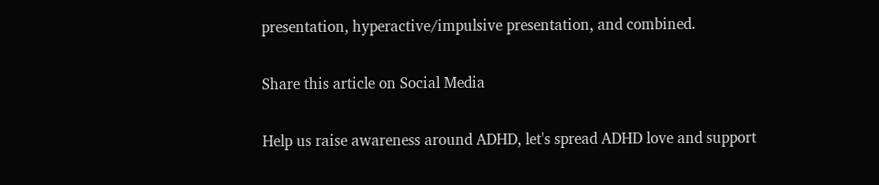presentation, hyperactive/impulsive presentation, and combined.

Share this article on Social Media

Help us raise awareness around ADHD, let's spread ADHD love and support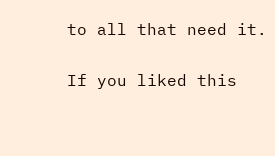to all that need it.

If you liked this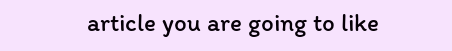article you are going to like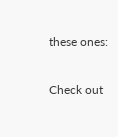these ones:

Check out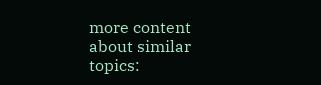more content about similar topics: